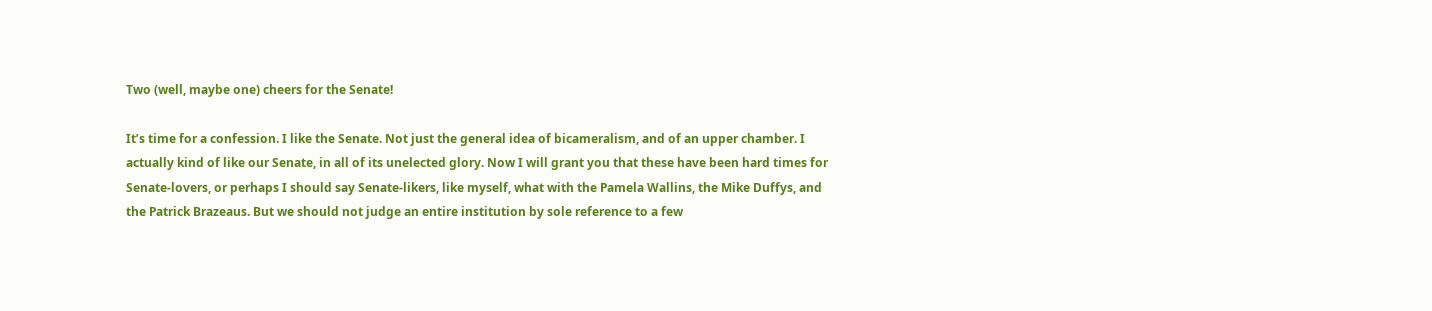Two (well, maybe one) cheers for the Senate!

It’s time for a confession. I like the Senate. Not just the general idea of bicameralism, and of an upper chamber. I actually kind of like our Senate, in all of its unelected glory. Now I will grant you that these have been hard times for Senate-lovers, or perhaps I should say Senate-likers, like myself, what with the Pamela Wallins, the Mike Duffys, and the Patrick Brazeaus. But we should not judge an entire institution by sole reference to a few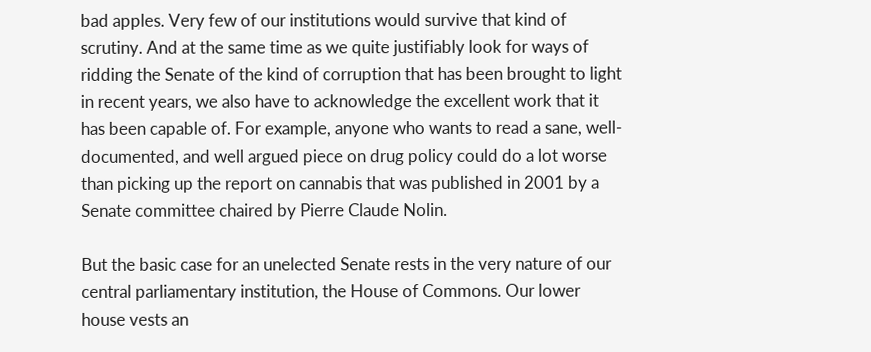bad apples. Very few of our institutions would survive that kind of scrutiny. And at the same time as we quite justifiably look for ways of ridding the Senate of the kind of corruption that has been brought to light in recent years, we also have to acknowledge the excellent work that it has been capable of. For example, anyone who wants to read a sane, well-documented, and well argued piece on drug policy could do a lot worse than picking up the report on cannabis that was published in 2001 by a Senate committee chaired by Pierre Claude Nolin.

But the basic case for an unelected Senate rests in the very nature of our central parliamentary institution, the House of Commons. Our lower house vests an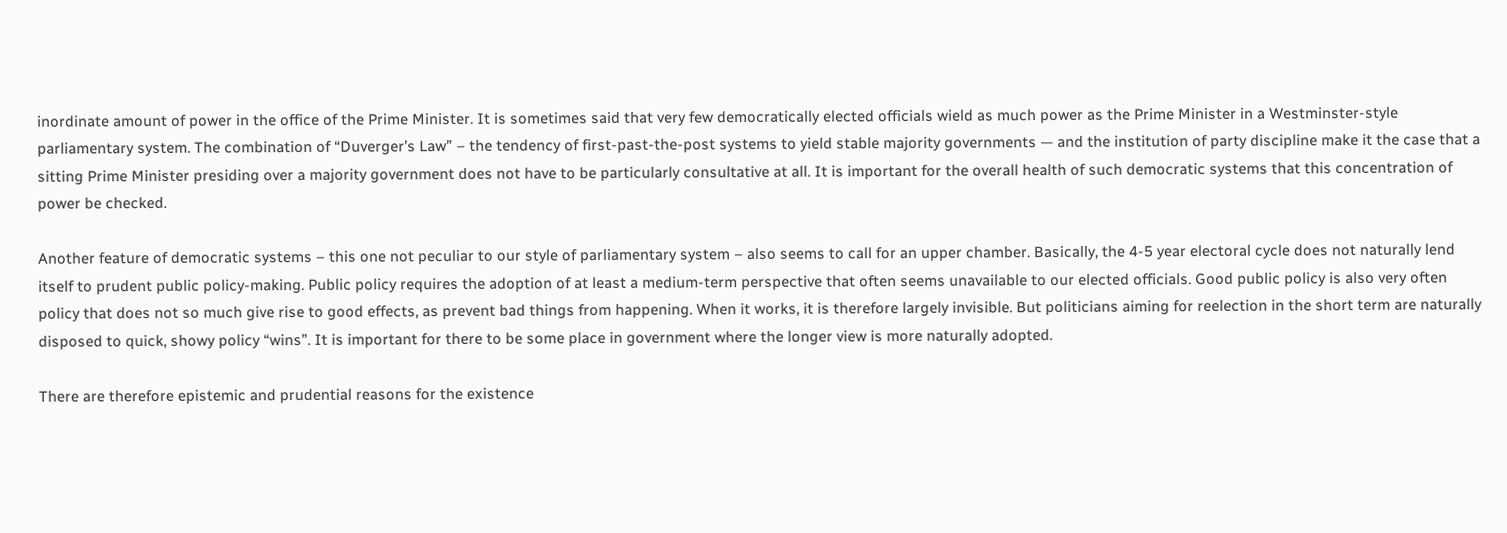inordinate amount of power in the office of the Prime Minister. It is sometimes said that very few democratically elected officials wield as much power as the Prime Minister in a Westminster-style parliamentary system. The combination of “Duverger’s Law” – the tendency of first-past-the-post systems to yield stable majority governments — and the institution of party discipline make it the case that a sitting Prime Minister presiding over a majority government does not have to be particularly consultative at all. It is important for the overall health of such democratic systems that this concentration of power be checked.

Another feature of democratic systems – this one not peculiar to our style of parliamentary system – also seems to call for an upper chamber. Basically, the 4-5 year electoral cycle does not naturally lend itself to prudent public policy-making. Public policy requires the adoption of at least a medium-term perspective that often seems unavailable to our elected officials. Good public policy is also very often policy that does not so much give rise to good effects, as prevent bad things from happening. When it works, it is therefore largely invisible. But politicians aiming for reelection in the short term are naturally disposed to quick, showy policy “wins”. It is important for there to be some place in government where the longer view is more naturally adopted.

There are therefore epistemic and prudential reasons for the existence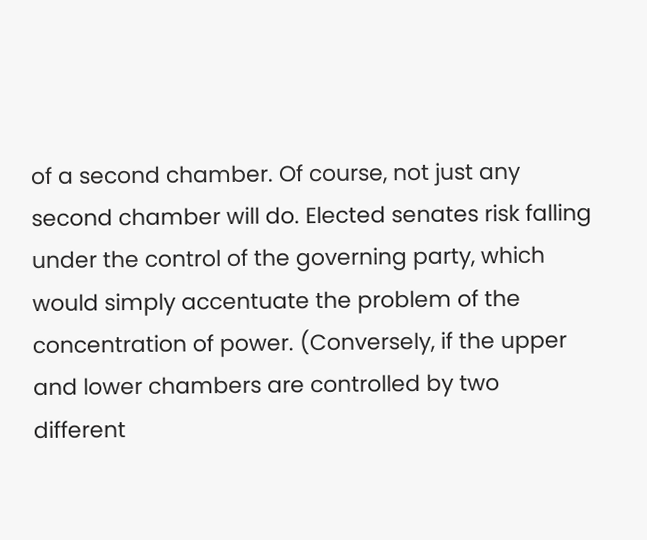of a second chamber. Of course, not just any second chamber will do. Elected senates risk falling under the control of the governing party, which would simply accentuate the problem of the concentration of power. (Conversely, if the upper and lower chambers are controlled by two different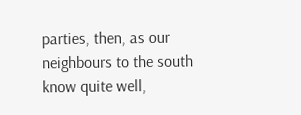parties, then, as our neighbours to the south know quite well,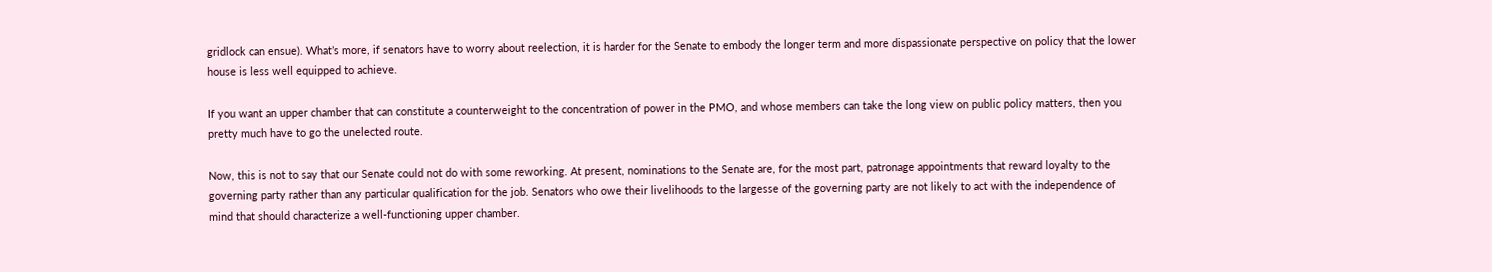gridlock can ensue). What’s more, if senators have to worry about reelection, it is harder for the Senate to embody the longer term and more dispassionate perspective on policy that the lower house is less well equipped to achieve.

If you want an upper chamber that can constitute a counterweight to the concentration of power in the PMO, and whose members can take the long view on public policy matters, then you pretty much have to go the unelected route.

Now, this is not to say that our Senate could not do with some reworking. At present, nominations to the Senate are, for the most part, patronage appointments that reward loyalty to the governing party rather than any particular qualification for the job. Senators who owe their livelihoods to the largesse of the governing party are not likely to act with the independence of mind that should characterize a well-functioning upper chamber.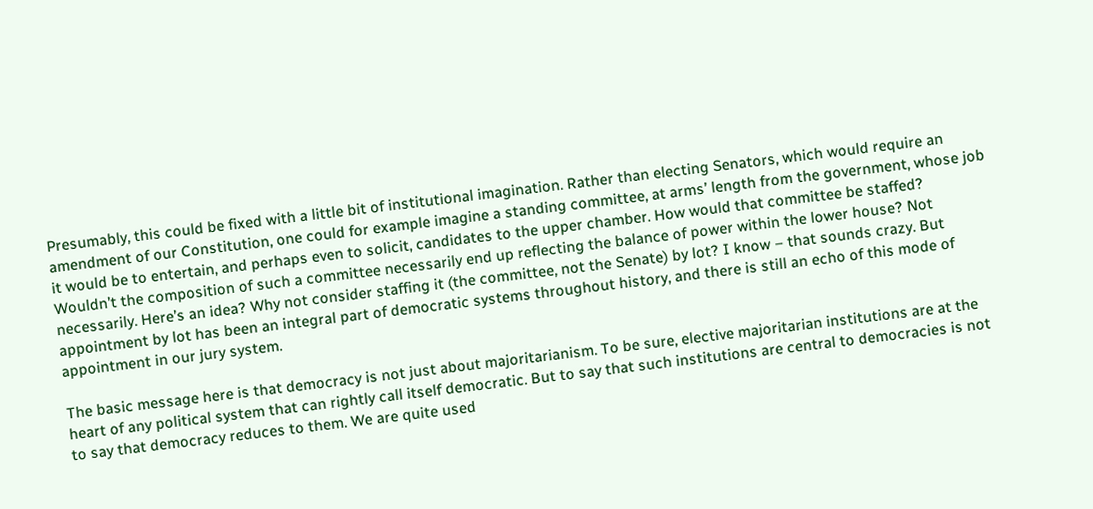Presumably, this could be fixed with a little bit of institutional imagination. Rather than electing Senators, which would require an amendment of our Constitution, one could for example imagine a standing committee, at arms’ length from the government, whose job it would be to entertain, and perhaps even to solicit, candidates to the upper chamber. How would that committee be staffed? Wouldn’t the composition of such a committee necessarily end up reflecting the balance of power within the lower house? Not necessarily. Here’s an idea? Why not consider staffing it (the committee, not the Senate) by lot? I know – that sounds crazy. But appointment by lot has been an integral part of democratic systems throughout history, and there is still an echo of this mode of appointment in our jury system.

The basic message here is that democracy is not just about majoritarianism. To be sure, elective majoritarian institutions are at the heart of any political system that can rightly call itself democratic. But to say that such institutions are central to democracies is not to say that democracy reduces to them. We are quite used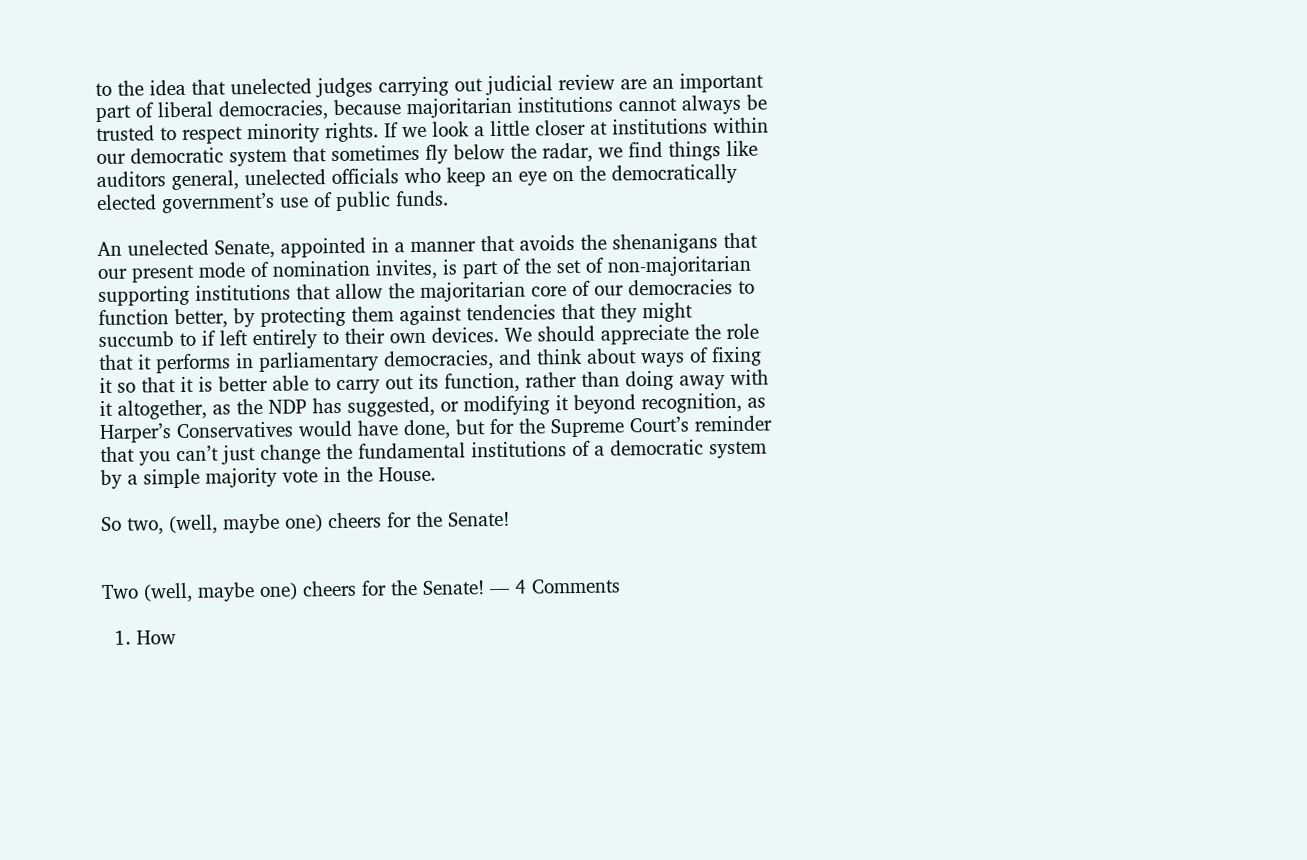to the idea that unelected judges carrying out judicial review are an important part of liberal democracies, because majoritarian institutions cannot always be trusted to respect minority rights. If we look a little closer at institutions within our democratic system that sometimes fly below the radar, we find things like auditors general, unelected officials who keep an eye on the democratically elected government’s use of public funds.

An unelected Senate, appointed in a manner that avoids the shenanigans that our present mode of nomination invites, is part of the set of non-majoritarian supporting institutions that allow the majoritarian core of our democracies to function better, by protecting them against tendencies that they might succumb to if left entirely to their own devices. We should appreciate the role that it performs in parliamentary democracies, and think about ways of fixing it so that it is better able to carry out its function, rather than doing away with it altogether, as the NDP has suggested, or modifying it beyond recognition, as Harper’s Conservatives would have done, but for the Supreme Court’s reminder that you can’t just change the fundamental institutions of a democratic system by a simple majority vote in the House.

So two, (well, maybe one) cheers for the Senate!


Two (well, maybe one) cheers for the Senate! — 4 Comments

  1. How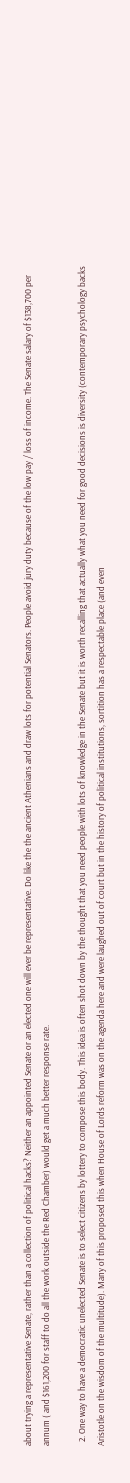about trying a representative Senate, rather than a collection of political hacks? Neither an appointed Senate or an elected one will ever be representative. Do like the the ancient Athenians and draw lots for potential Senators. People avoid jury duty because of the low pay / loss of income. The Senate salary of $138,700 per annum ( and $161,200 for staff to do all the work outside the Red Chamber) would get a much better response rate.

  2. One way to have a democratic unelected Senate is to select citizens by lottery to compose this body. This idea is often shot down by the thought that you need people with lots of knowledge in the Senate but it is worth recalling that actually what you need for good decisions is diversity (contemporary psychology backs Aristotle on the wisdom of the multitude). Many of this proposed this when House of Lords reform was on the agenda here and were laughed out of court but in the history of political institutions, sortition has a respectable place (and even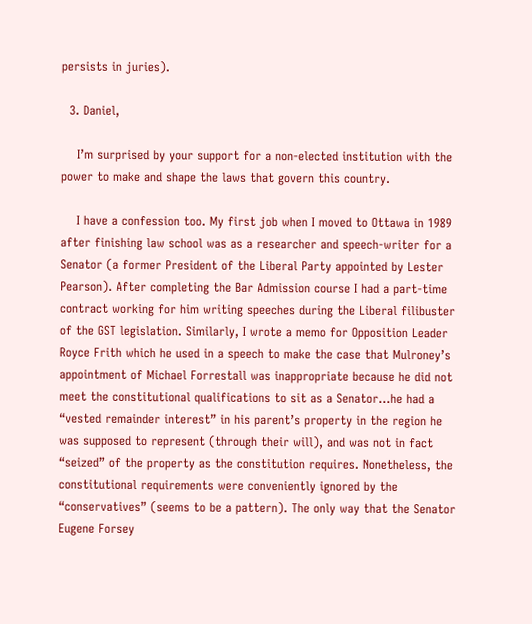persists in juries).

  3. Daniel,

    I’m surprised by your support for a non-elected institution with the power to make and shape the laws that govern this country.

    I have a confession too. My first job when I moved to Ottawa in 1989 after finishing law school was as a researcher and speech-writer for a Senator (a former President of the Liberal Party appointed by Lester Pearson). After completing the Bar Admission course I had a part-time contract working for him writing speeches during the Liberal filibuster of the GST legislation. Similarly, I wrote a memo for Opposition Leader Royce Frith which he used in a speech to make the case that Mulroney’s appointment of Michael Forrestall was inappropriate because he did not meet the constitutional qualifications to sit as a Senator…he had a “vested remainder interest” in his parent’s property in the region he was supposed to represent (through their will), and was not in fact “seized” of the property as the constitution requires. Nonetheless, the constitutional requirements were conveniently ignored by the “conservatives” (seems to be a pattern). The only way that the Senator Eugene Forsey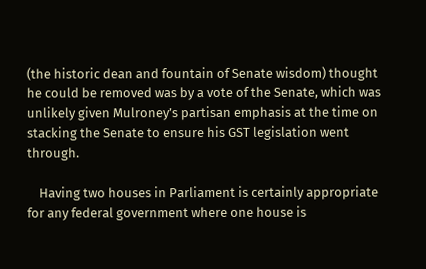(the historic dean and fountain of Senate wisdom) thought he could be removed was by a vote of the Senate, which was unlikely given Mulroney’s partisan emphasis at the time on stacking the Senate to ensure his GST legislation went through.

    Having two houses in Parliament is certainly appropriate for any federal government where one house is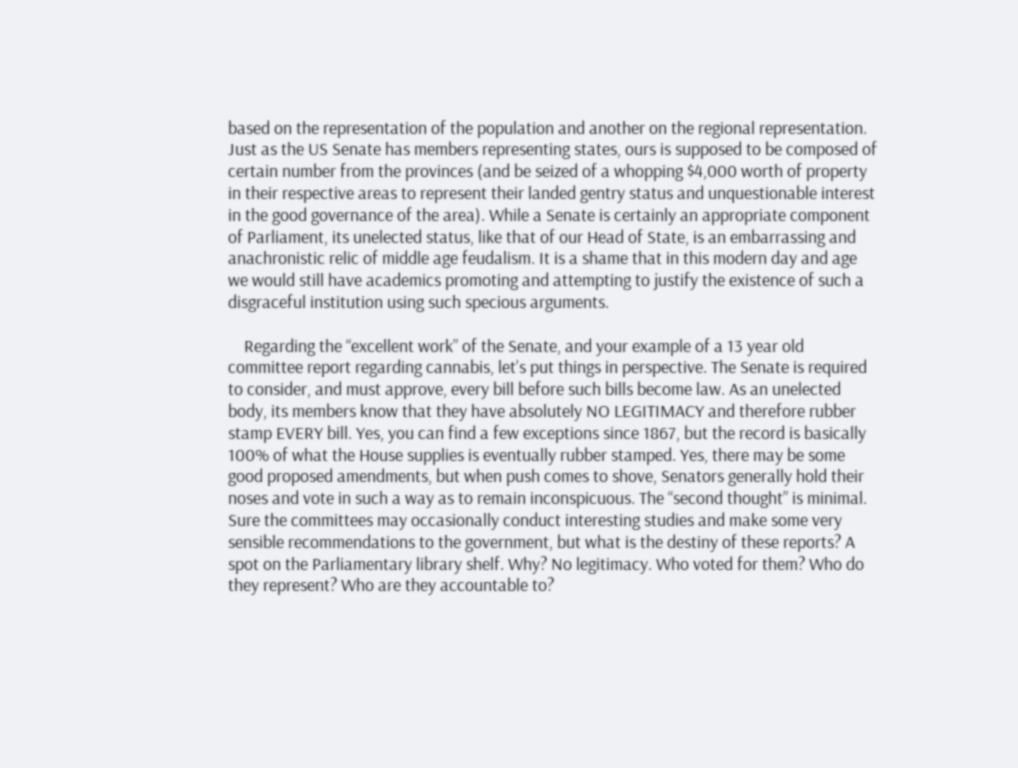based on the representation of the population and another on the regional representation. Just as the US Senate has members representing states, ours is supposed to be composed of certain number from the provinces (and be seized of a whopping $4,000 worth of property in their respective areas to represent their landed gentry status and unquestionable interest in the good governance of the area). While a Senate is certainly an appropriate component of Parliament, its unelected status, like that of our Head of State, is an embarrassing and anachronistic relic of middle age feudalism. It is a shame that in this modern day and age we would still have academics promoting and attempting to justify the existence of such a disgraceful institution using such specious arguments.

    Regarding the “excellent work” of the Senate, and your example of a 13 year old committee report regarding cannabis, let’s put things in perspective. The Senate is required to consider, and must approve, every bill before such bills become law. As an unelected body, its members know that they have absolutely NO LEGITIMACY and therefore rubber stamp EVERY bill. Yes, you can find a few exceptions since 1867, but the record is basically 100% of what the House supplies is eventually rubber stamped. Yes, there may be some good proposed amendments, but when push comes to shove, Senators generally hold their noses and vote in such a way as to remain inconspicuous. The “second thought” is minimal. Sure the committees may occasionally conduct interesting studies and make some very sensible recommendations to the government, but what is the destiny of these reports? A spot on the Parliamentary library shelf. Why? No legitimacy. Who voted for them? Who do they represent? Who are they accountable to?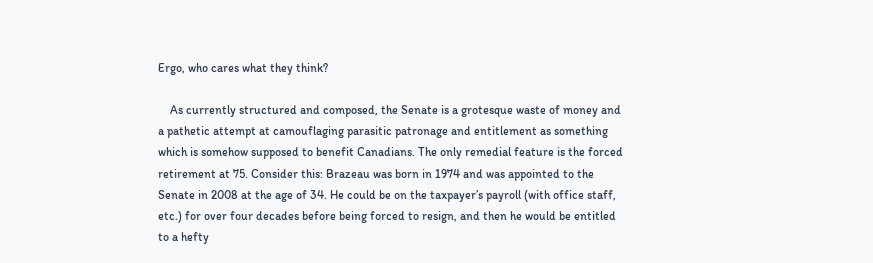Ergo, who cares what they think?

    As currently structured and composed, the Senate is a grotesque waste of money and a pathetic attempt at camouflaging parasitic patronage and entitlement as something which is somehow supposed to benefit Canadians. The only remedial feature is the forced retirement at 75. Consider this: Brazeau was born in 1974 and was appointed to the Senate in 2008 at the age of 34. He could be on the taxpayer’s payroll (with office staff, etc.) for over four decades before being forced to resign, and then he would be entitled to a hefty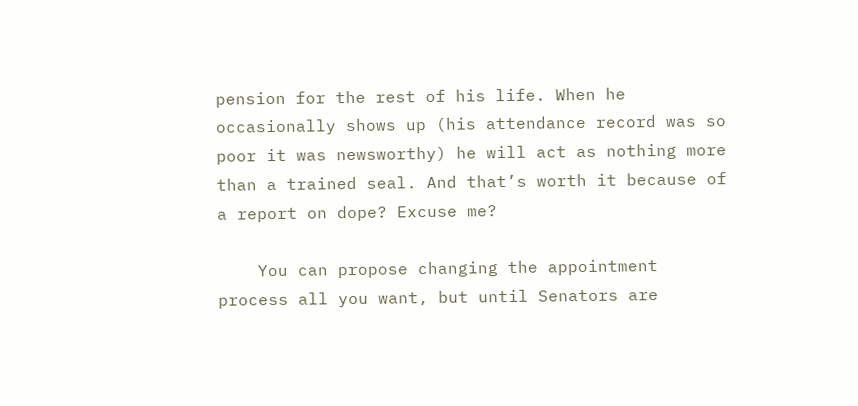pension for the rest of his life. When he occasionally shows up (his attendance record was so poor it was newsworthy) he will act as nothing more than a trained seal. And that’s worth it because of a report on dope? Excuse me?

    You can propose changing the appointment process all you want, but until Senators are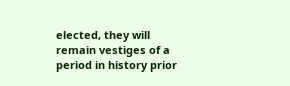elected, they will remain vestiges of a period in history prior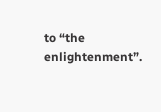to “the enlightenment”.